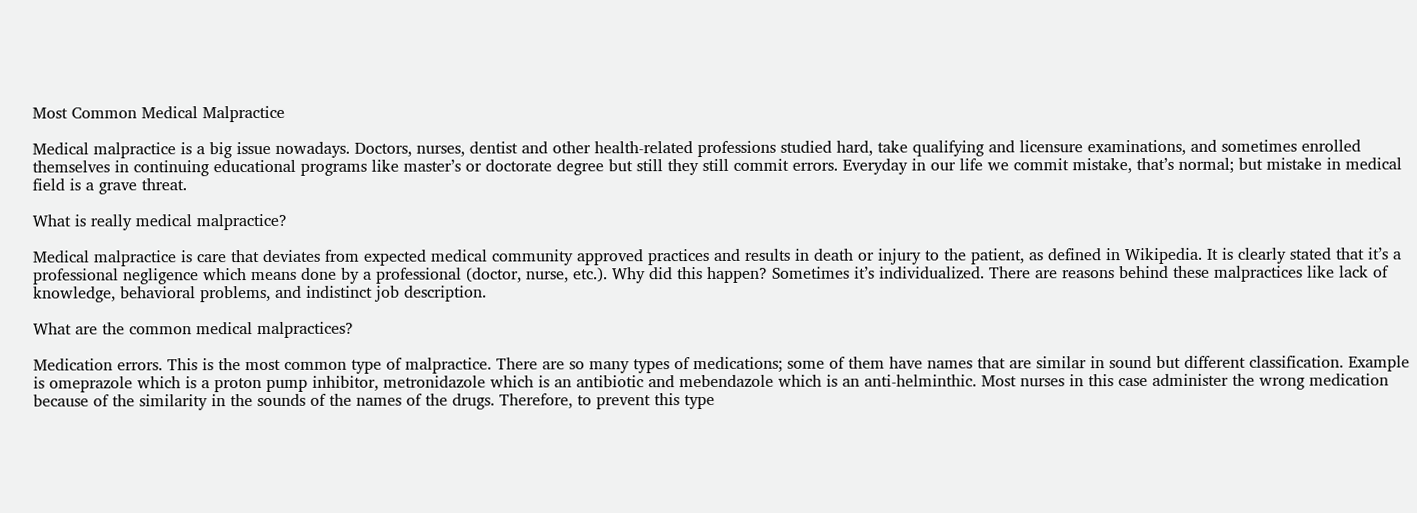Most Common Medical Malpractice

Medical malpractice is a big issue nowadays. Doctors, nurses, dentist and other health-related professions studied hard, take qualifying and licensure examinations, and sometimes enrolled themselves in continuing educational programs like master’s or doctorate degree but still they still commit errors. Everyday in our life we commit mistake, that’s normal; but mistake in medical field is a grave threat.

What is really medical malpractice?

Medical malpractice is care that deviates from expected medical community approved practices and results in death or injury to the patient, as defined in Wikipedia. It is clearly stated that it’s a professional negligence which means done by a professional (doctor, nurse, etc.). Why did this happen? Sometimes it’s individualized. There are reasons behind these malpractices like lack of knowledge, behavioral problems, and indistinct job description.

What are the common medical malpractices?

Medication errors. This is the most common type of malpractice. There are so many types of medications; some of them have names that are similar in sound but different classification. Example is omeprazole which is a proton pump inhibitor, metronidazole which is an antibiotic and mebendazole which is an anti-helminthic. Most nurses in this case administer the wrong medication because of the similarity in the sounds of the names of the drugs. Therefore, to prevent this type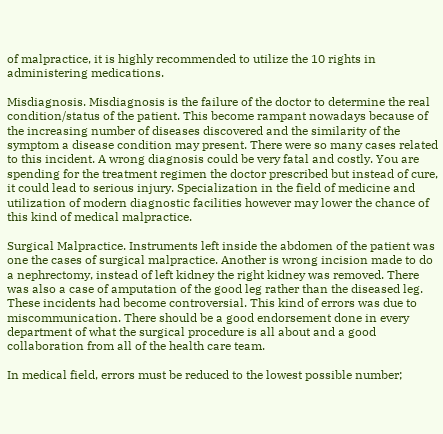of malpractice, it is highly recommended to utilize the 10 rights in administering medications.

Misdiagnosis. Misdiagnosis is the failure of the doctor to determine the real condition/status of the patient. This become rampant nowadays because of the increasing number of diseases discovered and the similarity of the symptom a disease condition may present. There were so many cases related to this incident. A wrong diagnosis could be very fatal and costly. You are spending for the treatment regimen the doctor prescribed but instead of cure, it could lead to serious injury. Specialization in the field of medicine and utilization of modern diagnostic facilities however may lower the chance of this kind of medical malpractice.

Surgical Malpractice. Instruments left inside the abdomen of the patient was one the cases of surgical malpractice. Another is wrong incision made to do a nephrectomy, instead of left kidney the right kidney was removed. There was also a case of amputation of the good leg rather than the diseased leg. These incidents had become controversial. This kind of errors was due to miscommunication. There should be a good endorsement done in every department of what the surgical procedure is all about and a good collaboration from all of the health care team.

In medical field, errors must be reduced to the lowest possible number;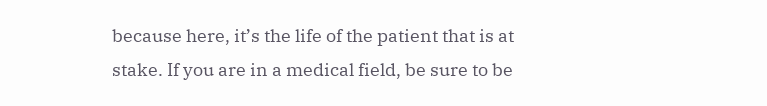because here, it’s the life of the patient that is at stake. If you are in a medical field, be sure to be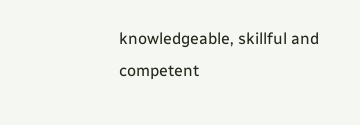knowledgeable, skillful and competent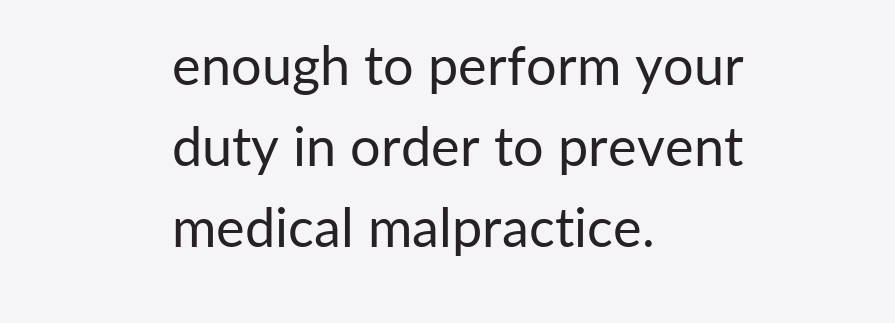enough to perform your duty in order to prevent medical malpractice.